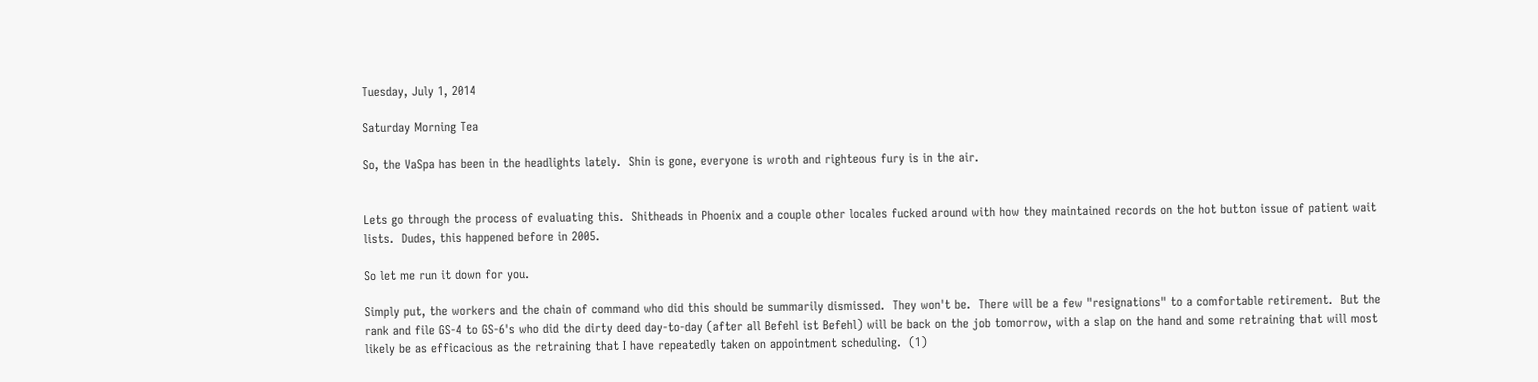Tuesday, July 1, 2014

Saturday Morning Tea

So, the VaSpa has been in the headlights lately.  Shin is gone, everyone is wroth and righteous fury is in the air.


Lets go through the process of evaluating this.  Shitheads in Phoenix and a couple other locales fucked around with how they maintained records on the hot button issue of patient wait lists.  Dudes, this happened before in 2005.

So let me run it down for you.

Simply put, the workers and the chain of command who did this should be summarily dismissed.  They won't be.  There will be a few "resignations" to a comfortable retirement.  But the rank and file GS-4 to GS-6's who did the dirty deed day-to-day (after all Befehl ist Befehl) will be back on the job tomorrow, with a slap on the hand and some retraining that will most likely be as efficacious as the retraining that I have repeatedly taken on appointment scheduling.  (1)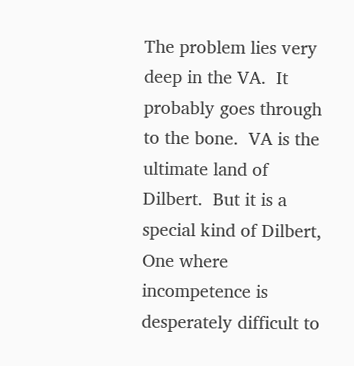The problem lies very deep in the VA.  It probably goes through to the bone.  VA is the ultimate land of Dilbert.  But it is a special kind of Dilbert, One where incompetence is desperately difficult to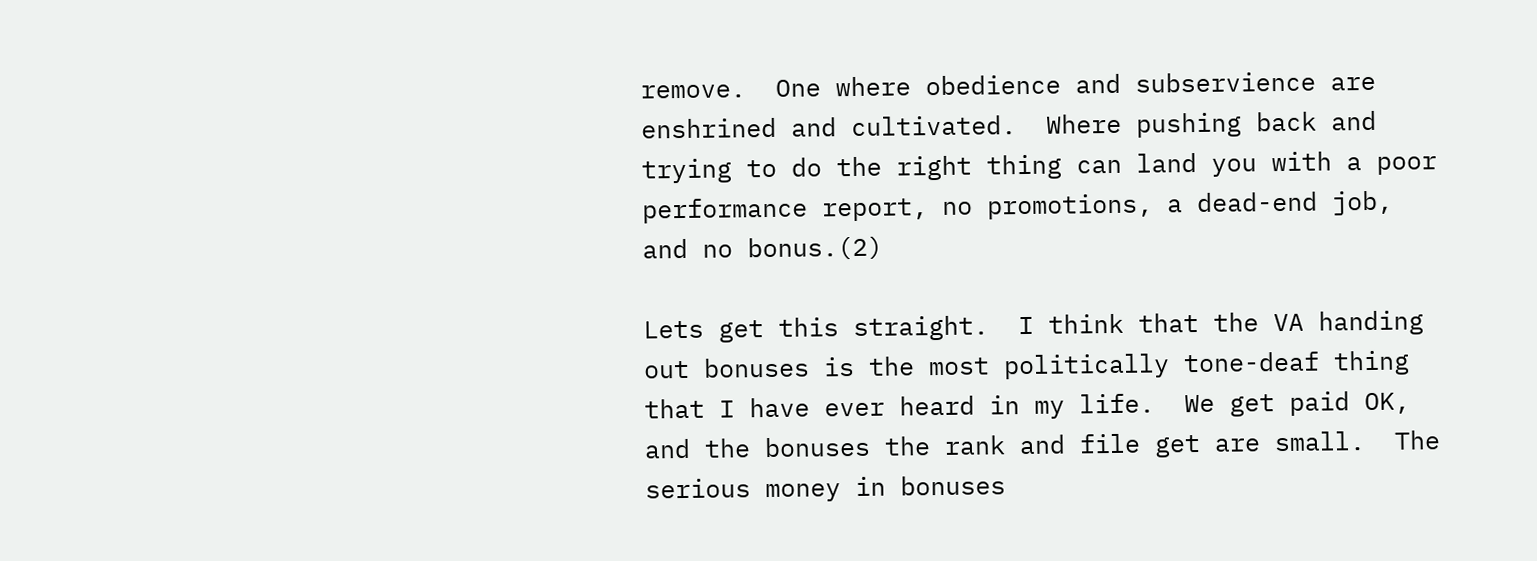remove.  One where obedience and subservience are enshrined and cultivated.  Where pushing back and trying to do the right thing can land you with a poor performance report, no promotions, a dead-end job, and no bonus.(2)

Lets get this straight.  I think that the VA handing out bonuses is the most politically tone-deaf thing that I have ever heard in my life.  We get paid OK, and the bonuses the rank and file get are small.  The serious money in bonuses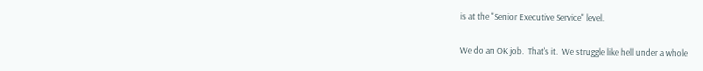is at the "Senior Executive Service" level.

We do an OK job.  That's it.  We struggle like hell under a whole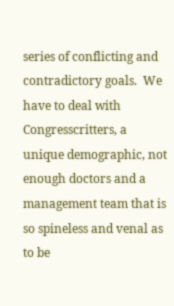series of conflicting and contradictory goals.  We have to deal with Congresscritters, a unique demographic, not enough doctors and a management team that is so spineless and venal as to be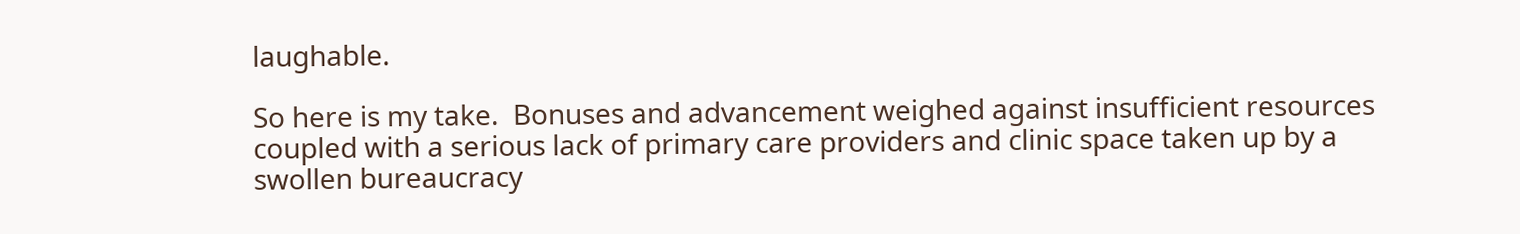laughable.

So here is my take.  Bonuses and advancement weighed against insufficient resources coupled with a serious lack of primary care providers and clinic space taken up by a swollen bureaucracy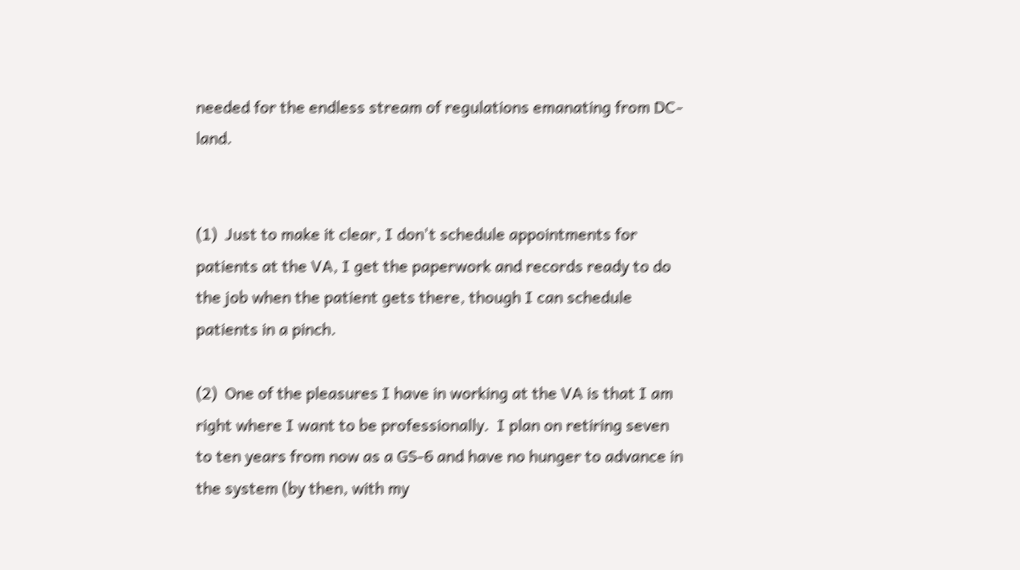needed for the endless stream of regulations emanating from DC-land.


(1)  Just to make it clear, I don't schedule appointments for patients at the VA, I get the paperwork and records ready to do the job when the patient gets there, though I can schedule patients in a pinch.

(2)  One of the pleasures I have in working at the VA is that I am right where I want to be professionally.  I plan on retiring seven to ten years from now as a GS-6 and have no hunger to advance in the system (by then, with my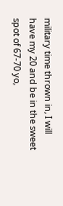military time thrown in, I will have my 20 and be in the sweet spot of 67-70 yo,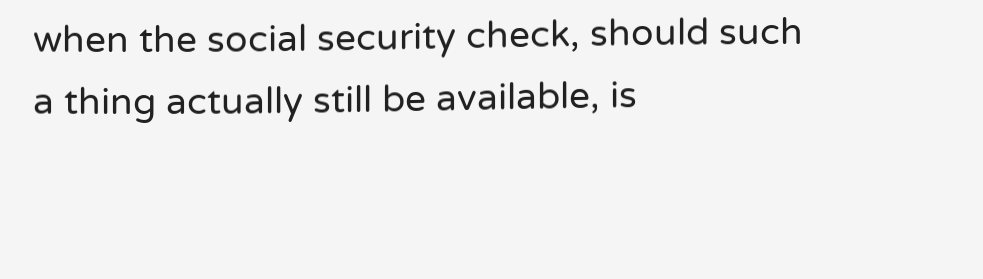when the social security check, should such a thing actually still be available, is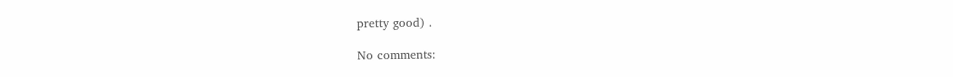pretty good) .

No comments: